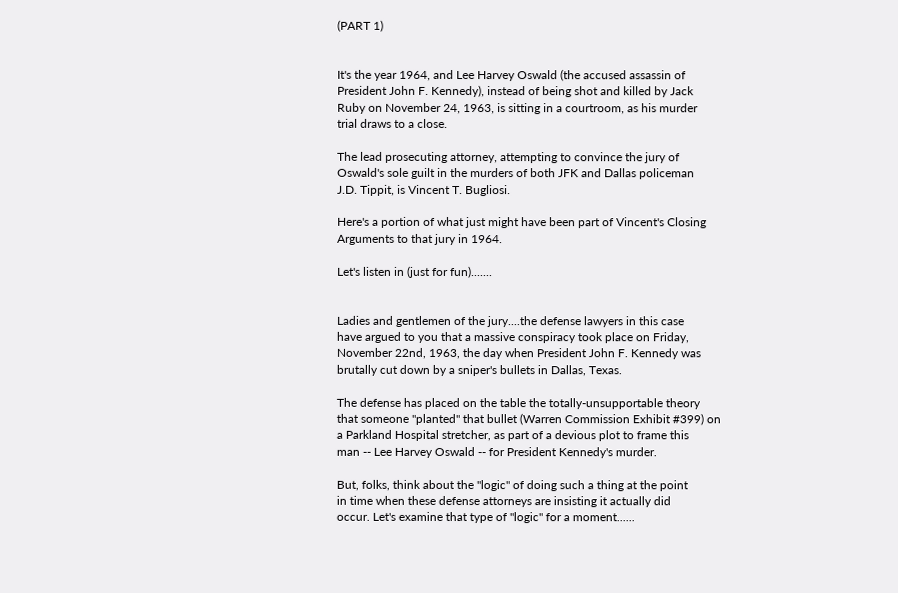(PART 1)


It's the year 1964, and Lee Harvey Oswald (the accused assassin of
President John F. Kennedy), instead of being shot and killed by Jack
Ruby on November 24, 1963, is sitting in a courtroom, as his murder
trial draws to a close.

The lead prosecuting attorney, attempting to convince the jury of
Oswald's sole guilt in the murders of both JFK and Dallas policeman
J.D. Tippit, is Vincent T. Bugliosi.

Here's a portion of what just might have been part of Vincent's Closing
Arguments to that jury in 1964.

Let's listen in (just for fun).......


Ladies and gentlemen of the jury....the defense lawyers in this case
have argued to you that a massive conspiracy took place on Friday,
November 22nd, 1963, the day when President John F. Kennedy was
brutally cut down by a sniper's bullets in Dallas, Texas.

The defense has placed on the table the totally-unsupportable theory
that someone "planted" that bullet (Warren Commission Exhibit #399) on
a Parkland Hospital stretcher, as part of a devious plot to frame this
man -- Lee Harvey Oswald -- for President Kennedy's murder.

But, folks, think about the "logic" of doing such a thing at the point
in time when these defense attorneys are insisting it actually did
occur. Let's examine that type of "logic" for a moment......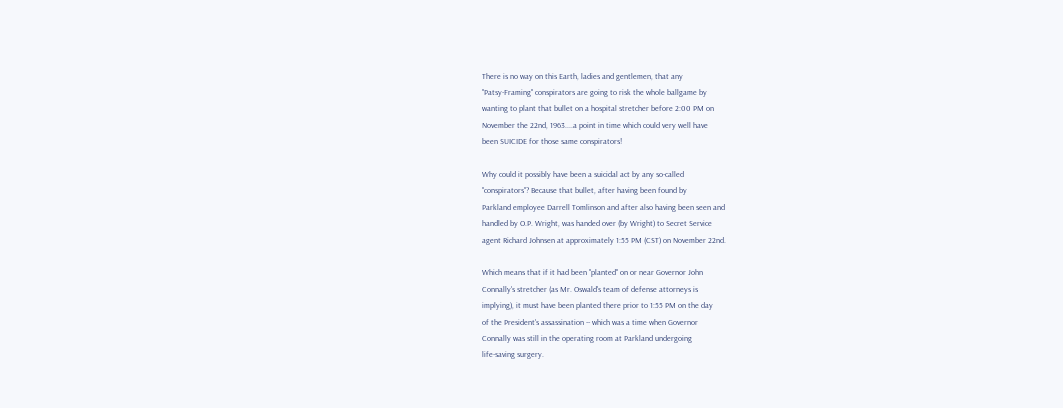There is no way on this Earth, ladies and gentlemen, that any
"Patsy-Framing" conspirators are going to risk the whole ballgame by
wanting to plant that bullet on a hospital stretcher before 2:00 PM on
November the 22nd, 1963....a point in time which could very well have
been SUICIDE for those same conspirators!

Why could it possibly have been a suicidal act by any so-called
"conspirators"? Because that bullet, after having been found by
Parkland employee Darrell Tomlinson and after also having been seen and
handled by O.P. Wright, was handed over (by Wright) to Secret Service
agent Richard Johnsen at approximately 1:55 PM (CST) on November 22nd.

Which means that if it had been "planted" on or near Governor John
Connally's stretcher (as Mr. Oswald's team of defense attorneys is
implying), it must have been planted there prior to 1:55 PM on the day
of the President's assassination -- which was a time when Governor
Connally was still in the operating room at Parkland undergoing
life-saving surgery.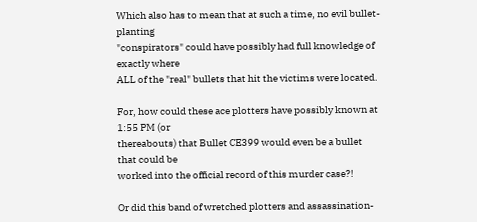Which also has to mean that at such a time, no evil bullet-planting
"conspirators" could have possibly had full knowledge of exactly where
ALL of the "real" bullets that hit the victims were located.

For, how could these ace plotters have possibly known at 1:55 PM (or
thereabouts) that Bullet CE399 would even be a bullet that could be
worked into the official record of this murder case?!

Or did this band of wretched plotters and assassination-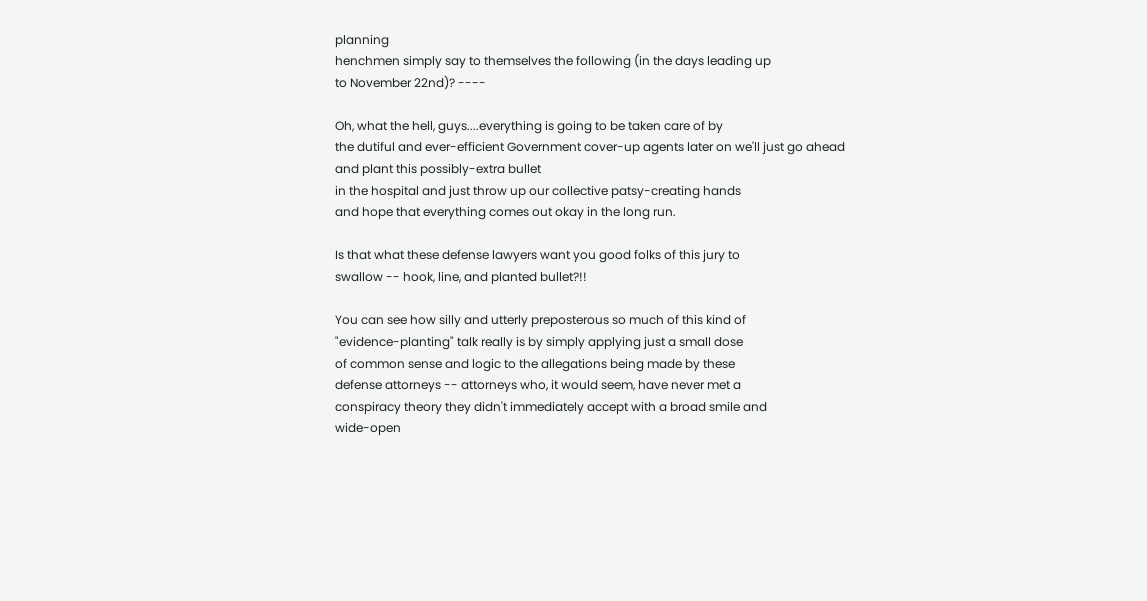planning
henchmen simply say to themselves the following (in the days leading up
to November 22nd)? ----

Oh, what the hell, guys....everything is going to be taken care of by
the dutiful and ever-efficient Government cover-up agents later on we'll just go ahead and plant this possibly-extra bullet
in the hospital and just throw up our collective patsy-creating hands
and hope that everything comes out okay in the long run.

Is that what these defense lawyers want you good folks of this jury to
swallow -- hook, line, and planted bullet?!!

You can see how silly and utterly preposterous so much of this kind of
"evidence-planting" talk really is by simply applying just a small dose
of common sense and logic to the allegations being made by these
defense attorneys -- attorneys who, it would seem, have never met a
conspiracy theory they didn't immediately accept with a broad smile and
wide-open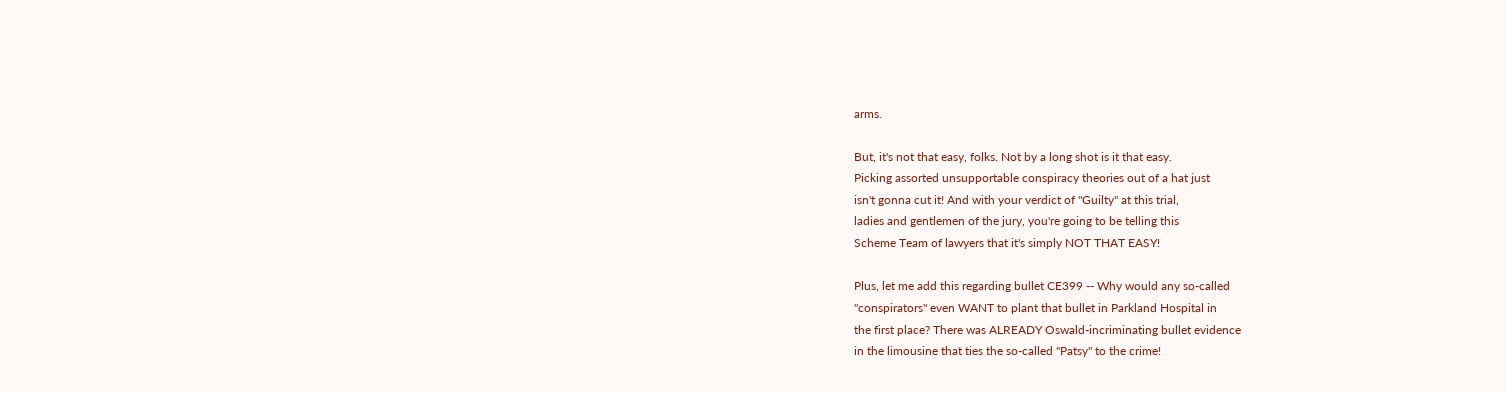arms.

But, it's not that easy, folks. Not by a long shot is it that easy.
Picking assorted unsupportable conspiracy theories out of a hat just
isn't gonna cut it! And with your verdict of "Guilty" at this trial,
ladies and gentlemen of the jury, you're going to be telling this
Scheme Team of lawyers that it's simply NOT THAT EASY!

Plus, let me add this regarding bullet CE399 -- Why would any so-called
"conspirators" even WANT to plant that bullet in Parkland Hospital in
the first place? There was ALREADY Oswald-incriminating bullet evidence
in the limousine that ties the so-called "Patsy" to the crime!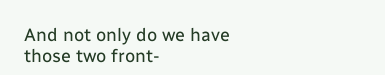And not only do we have those two front-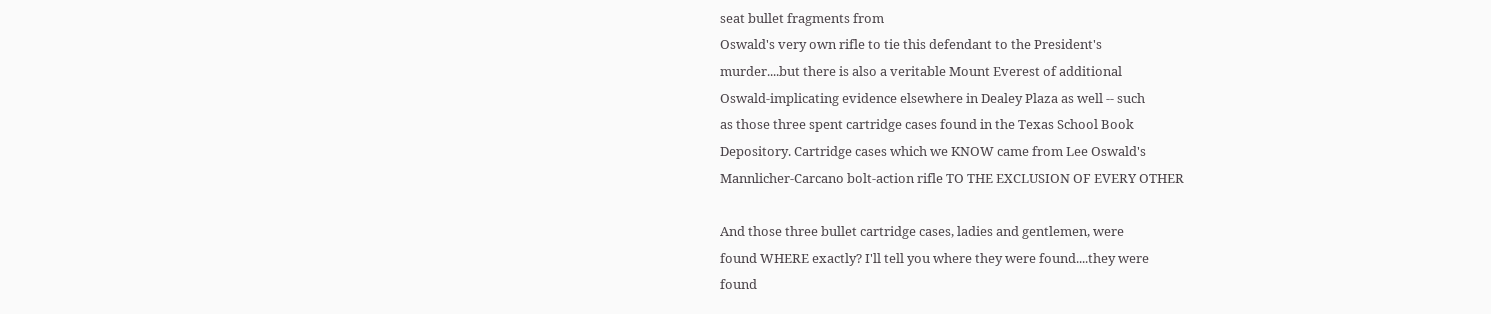seat bullet fragments from
Oswald's very own rifle to tie this defendant to the President's
murder....but there is also a veritable Mount Everest of additional
Oswald-implicating evidence elsewhere in Dealey Plaza as well -- such
as those three spent cartridge cases found in the Texas School Book
Depository. Cartridge cases which we KNOW came from Lee Oswald's
Mannlicher-Carcano bolt-action rifle TO THE EXCLUSION OF EVERY OTHER

And those three bullet cartridge cases, ladies and gentlemen, were
found WHERE exactly? I'll tell you where they were found....they were
found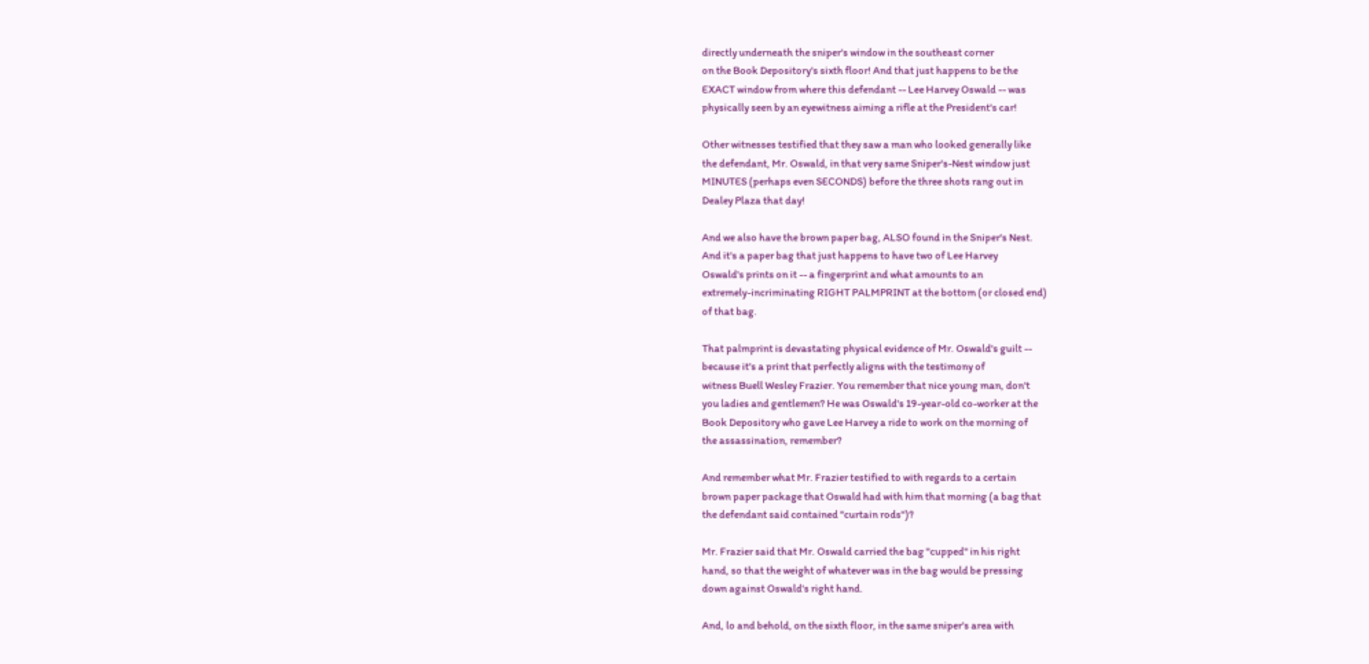directly underneath the sniper's window in the southeast corner
on the Book Depository's sixth floor! And that just happens to be the
EXACT window from where this defendant -- Lee Harvey Oswald -- was
physically seen by an eyewitness aiming a rifle at the President's car!

Other witnesses testified that they saw a man who looked generally like
the defendant, Mr. Oswald, in that very same Sniper's-Nest window just
MINUTES (perhaps even SECONDS) before the three shots rang out in
Dealey Plaza that day!

And we also have the brown paper bag, ALSO found in the Sniper's Nest.
And it's a paper bag that just happens to have two of Lee Harvey
Oswald's prints on it -- a fingerprint and what amounts to an
extremely-incriminating RIGHT PALMPRINT at the bottom (or closed end)
of that bag.

That palmprint is devastating physical evidence of Mr. Oswald's guilt --
because it's a print that perfectly aligns with the testimony of
witness Buell Wesley Frazier. You remember that nice young man, don't
you ladies and gentlemen? He was Oswald's 19-year-old co-worker at the
Book Depository who gave Lee Harvey a ride to work on the morning of
the assassination, remember?

And remember what Mr. Frazier testified to with regards to a certain
brown paper package that Oswald had with him that morning (a bag that
the defendant said contained "curtain rods")?

Mr. Frazier said that Mr. Oswald carried the bag "cupped" in his right
hand, so that the weight of whatever was in the bag would be pressing
down against Oswald's right hand.

And, lo and behold, on the sixth floor, in the same sniper's area with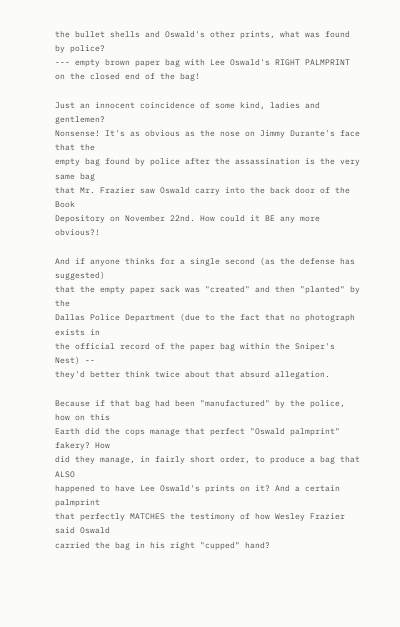the bullet shells and Oswald's other prints, what was found by police?
--- empty brown paper bag with Lee Oswald's RIGHT PALMPRINT
on the closed end of the bag!

Just an innocent coincidence of some kind, ladies and gentlemen?
Nonsense! It's as obvious as the nose on Jimmy Durante's face that the
empty bag found by police after the assassination is the very same bag
that Mr. Frazier saw Oswald carry into the back door of the Book
Depository on November 22nd. How could it BE any more obvious?!

And if anyone thinks for a single second (as the defense has suggested)
that the empty paper sack was "created" and then "planted" by the
Dallas Police Department (due to the fact that no photograph exists in
the official record of the paper bag within the Sniper's Nest) --
they'd better think twice about that absurd allegation.

Because if that bag had been "manufactured" by the police, how on this
Earth did the cops manage that perfect "Oswald palmprint" fakery? How
did they manage, in fairly short order, to produce a bag that ALSO
happened to have Lee Oswald's prints on it? And a certain palmprint
that perfectly MATCHES the testimony of how Wesley Frazier said Oswald
carried the bag in his right "cupped" hand?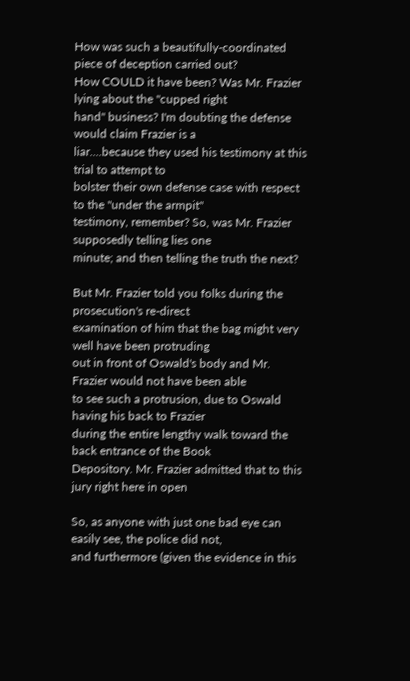How was such a beautifully-coordinated piece of deception carried out?
How COULD it have been? Was Mr. Frazier lying about the "cupped right
hand" business? I'm doubting the defense would claim Frazier is a
liar....because they used his testimony at this trial to attempt to
bolster their own defense case with respect to the "under the armpit"
testimony, remember? So, was Mr. Frazier supposedly telling lies one
minute; and then telling the truth the next?

But Mr. Frazier told you folks during the prosecution's re-direct
examination of him that the bag might very well have been protruding
out in front of Oswald's body and Mr. Frazier would not have been able
to see such a protrusion, due to Oswald having his back to Frazier
during the entire lengthy walk toward the back entrance of the Book
Depository. Mr. Frazier admitted that to this jury right here in open

So, as anyone with just one bad eye can easily see, the police did not,
and furthermore (given the evidence in this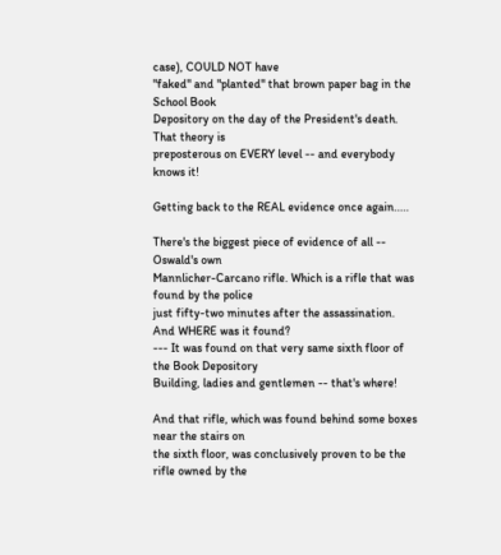case), COULD NOT have
"faked" and "planted" that brown paper bag in the School Book
Depository on the day of the President's death. That theory is
preposterous on EVERY level -- and everybody knows it!

Getting back to the REAL evidence once again.....

There's the biggest piece of evidence of all -- Oswald's own
Mannlicher-Carcano rifle. Which is a rifle that was found by the police
just fifty-two minutes after the assassination. And WHERE was it found?
--- It was found on that very same sixth floor of the Book Depository
Building, ladies and gentlemen -- that's where!

And that rifle, which was found behind some boxes near the stairs on
the sixth floor, was conclusively proven to be the rifle owned by the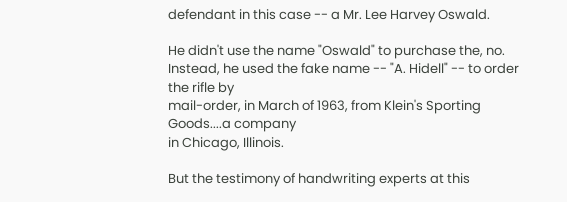defendant in this case -- a Mr. Lee Harvey Oswald.

He didn't use the name "Oswald" to purchase the, no.
Instead, he used the fake name -- "A. Hidell" -- to order the rifle by
mail-order, in March of 1963, from Klein's Sporting Goods....a company
in Chicago, Illinois.

But the testimony of handwriting experts at this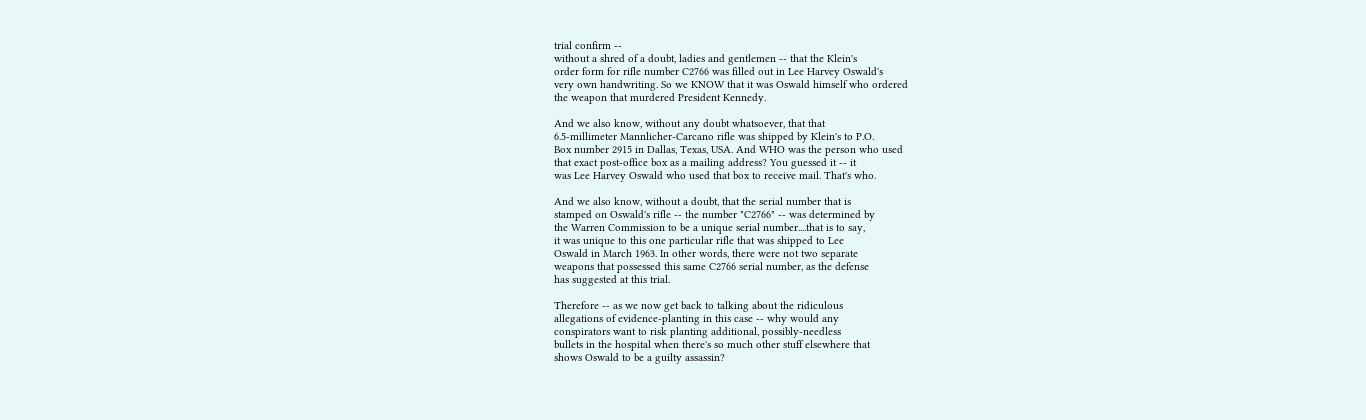trial confirm --
without a shred of a doubt, ladies and gentlemen -- that the Klein's
order form for rifle number C2766 was filled out in Lee Harvey Oswald's
very own handwriting. So we KNOW that it was Oswald himself who ordered
the weapon that murdered President Kennedy.

And we also know, without any doubt whatsoever, that that
6.5-millimeter Mannlicher-Carcano rifle was shipped by Klein's to P.O.
Box number 2915 in Dallas, Texas, USA. And WHO was the person who used
that exact post-office box as a mailing address? You guessed it -- it
was Lee Harvey Oswald who used that box to receive mail. That's who.

And we also know, without a doubt, that the serial number that is
stamped on Oswald's rifle -- the number "C2766" -- was determined by
the Warren Commission to be a unique serial number....that is to say,
it was unique to this one particular rifle that was shipped to Lee
Oswald in March 1963. In other words, there were not two separate
weapons that possessed this same C2766 serial number, as the defense
has suggested at this trial.

Therefore -- as we now get back to talking about the ridiculous
allegations of evidence-planting in this case -- why would any
conspirators want to risk planting additional, possibly-needless
bullets in the hospital when there's so much other stuff elsewhere that
shows Oswald to be a guilty assassin?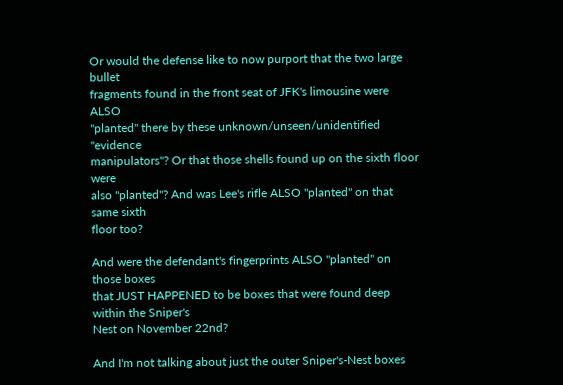Or would the defense like to now purport that the two large bullet
fragments found in the front seat of JFK's limousine were ALSO
"planted" there by these unknown/unseen/unidentified "evidence
manipulators"? Or that those shells found up on the sixth floor were
also "planted"? And was Lee's rifle ALSO "planted" on that same sixth
floor too?

And were the defendant's fingerprints ALSO "planted" on those boxes
that JUST HAPPENED to be boxes that were found deep within the Sniper's
Nest on November 22nd?

And I'm not talking about just the outer Sniper's-Nest boxes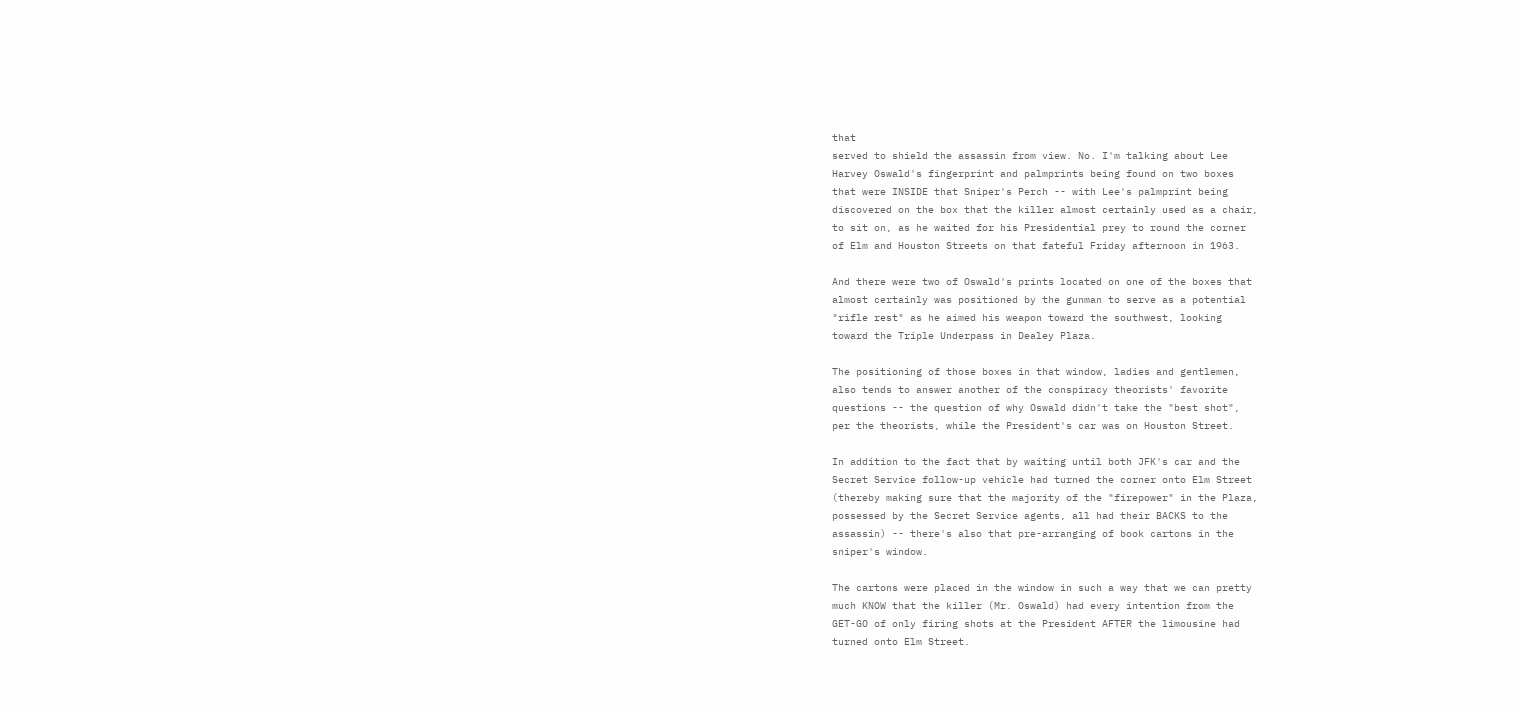that
served to shield the assassin from view. No. I'm talking about Lee
Harvey Oswald's fingerprint and palmprints being found on two boxes
that were INSIDE that Sniper's Perch -- with Lee's palmprint being
discovered on the box that the killer almost certainly used as a chair,
to sit on, as he waited for his Presidential prey to round the corner
of Elm and Houston Streets on that fateful Friday afternoon in 1963.

And there were two of Oswald's prints located on one of the boxes that
almost certainly was positioned by the gunman to serve as a potential
"rifle rest" as he aimed his weapon toward the southwest, looking
toward the Triple Underpass in Dealey Plaza.

The positioning of those boxes in that window, ladies and gentlemen,
also tends to answer another of the conspiracy theorists' favorite
questions -- the question of why Oswald didn't take the "best shot",
per the theorists, while the President's car was on Houston Street.

In addition to the fact that by waiting until both JFK's car and the
Secret Service follow-up vehicle had turned the corner onto Elm Street
(thereby making sure that the majority of the "firepower" in the Plaza,
possessed by the Secret Service agents, all had their BACKS to the
assassin) -- there's also that pre-arranging of book cartons in the
sniper's window.

The cartons were placed in the window in such a way that we can pretty
much KNOW that the killer (Mr. Oswald) had every intention from the
GET-GO of only firing shots at the President AFTER the limousine had
turned onto Elm Street.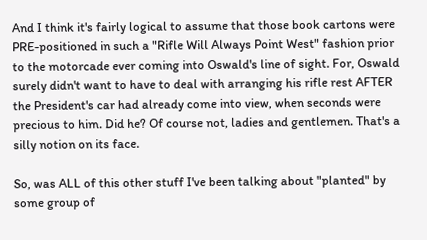And I think it's fairly logical to assume that those book cartons were
PRE-positioned in such a "Rifle Will Always Point West" fashion prior
to the motorcade ever coming into Oswald's line of sight. For, Oswald
surely didn't want to have to deal with arranging his rifle rest AFTER
the President's car had already come into view, when seconds were
precious to him. Did he? Of course not, ladies and gentlemen. That's a
silly notion on its face.

So, was ALL of this other stuff I've been talking about "planted" by
some group of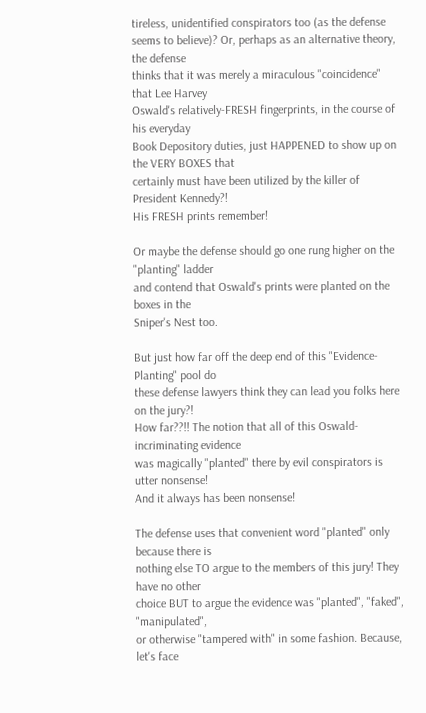tireless, unidentified conspirators too (as the defense
seems to believe)? Or, perhaps as an alternative theory, the defense
thinks that it was merely a miraculous "coincidence" that Lee Harvey
Oswald's relatively-FRESH fingerprints, in the course of his everyday
Book Depository duties, just HAPPENED to show up on the VERY BOXES that
certainly must have been utilized by the killer of President Kennedy?!
His FRESH prints remember!

Or maybe the defense should go one rung higher on the "planting" ladder
and contend that Oswald's prints were planted on the boxes in the
Sniper's Nest too.

But just how far off the deep end of this "Evidence-Planting" pool do
these defense lawyers think they can lead you folks here on the jury?!
How far??!! The notion that all of this Oswald-incriminating evidence
was magically "planted" there by evil conspirators is utter nonsense!
And it always has been nonsense!

The defense uses that convenient word "planted" only because there is
nothing else TO argue to the members of this jury! They have no other
choice BUT to argue the evidence was "planted", "faked", "manipulated",
or otherwise "tampered with" in some fashion. Because, let's face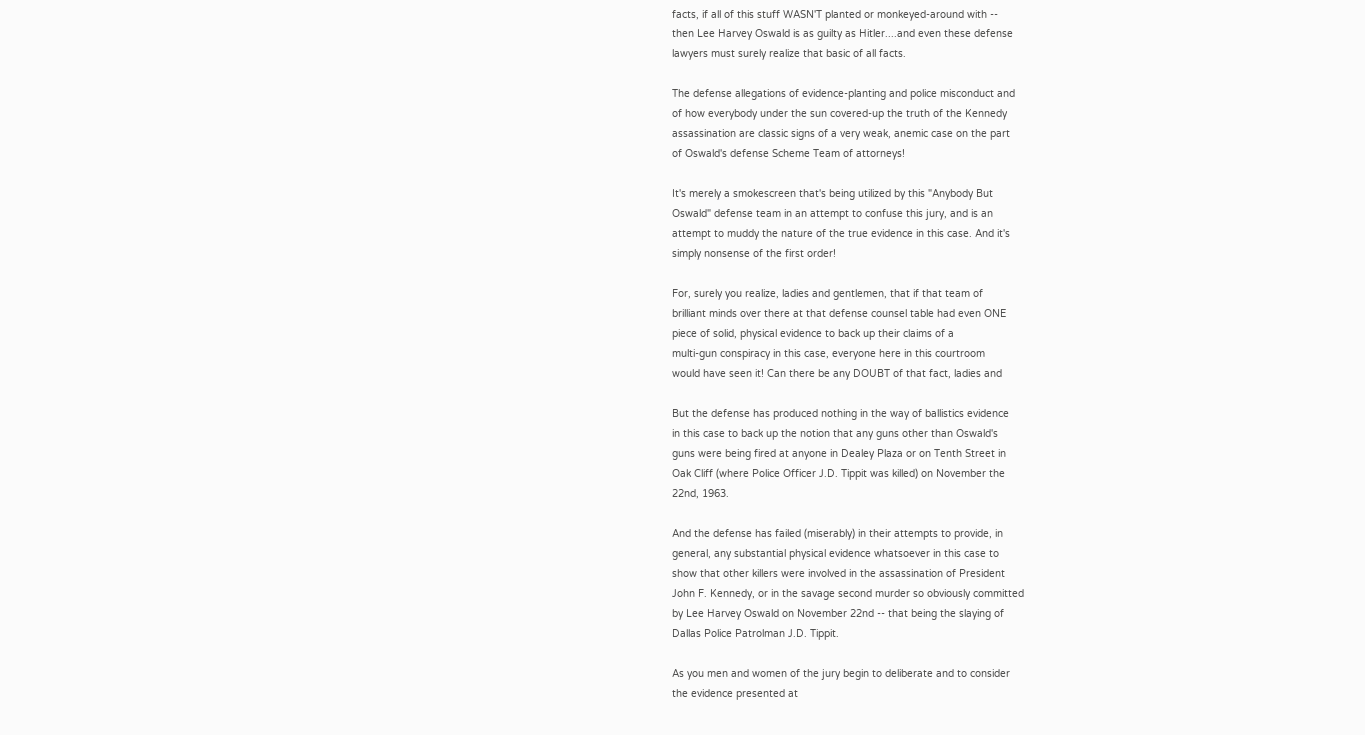facts, if all of this stuff WASN'T planted or monkeyed-around with --
then Lee Harvey Oswald is as guilty as Hitler....and even these defense
lawyers must surely realize that basic of all facts.

The defense allegations of evidence-planting and police misconduct and
of how everybody under the sun covered-up the truth of the Kennedy
assassination are classic signs of a very weak, anemic case on the part
of Oswald's defense Scheme Team of attorneys!

It's merely a smokescreen that's being utilized by this "Anybody But
Oswald" defense team in an attempt to confuse this jury, and is an
attempt to muddy the nature of the true evidence in this case. And it's
simply nonsense of the first order!

For, surely you realize, ladies and gentlemen, that if that team of
brilliant minds over there at that defense counsel table had even ONE
piece of solid, physical evidence to back up their claims of a
multi-gun conspiracy in this case, everyone here in this courtroom
would have seen it! Can there be any DOUBT of that fact, ladies and

But the defense has produced nothing in the way of ballistics evidence
in this case to back up the notion that any guns other than Oswald's
guns were being fired at anyone in Dealey Plaza or on Tenth Street in
Oak Cliff (where Police Officer J.D. Tippit was killed) on November the
22nd, 1963.

And the defense has failed (miserably) in their attempts to provide, in
general, any substantial physical evidence whatsoever in this case to
show that other killers were involved in the assassination of President
John F. Kennedy, or in the savage second murder so obviously committed
by Lee Harvey Oswald on November 22nd -- that being the slaying of
Dallas Police Patrolman J.D. Tippit.

As you men and women of the jury begin to deliberate and to consider
the evidence presented at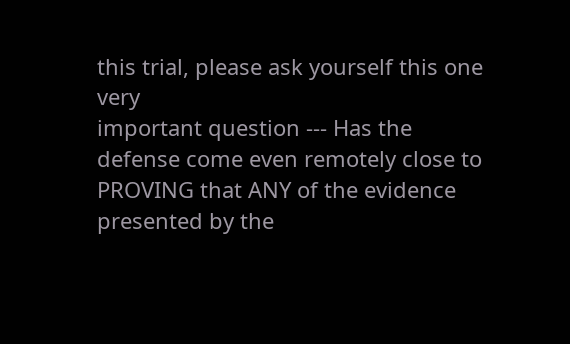this trial, please ask yourself this one very
important question --- Has the defense come even remotely close to
PROVING that ANY of the evidence presented by the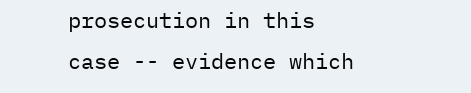prosecution in this
case -- evidence which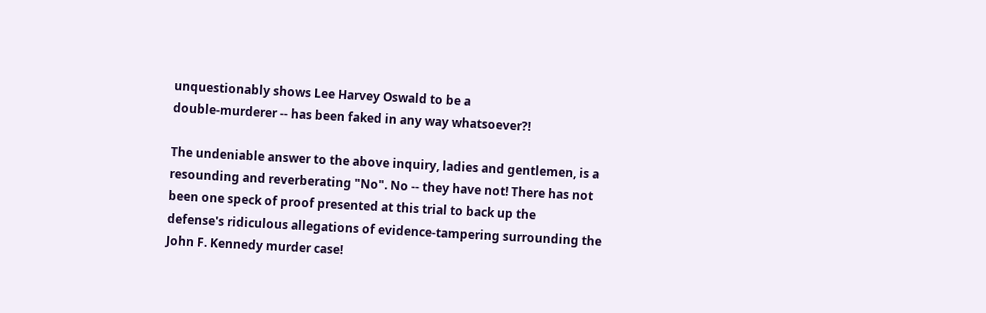unquestionably shows Lee Harvey Oswald to be a
double-murderer -- has been faked in any way whatsoever?!

The undeniable answer to the above inquiry, ladies and gentlemen, is a
resounding and reverberating "No". No -- they have not! There has not
been one speck of proof presented at this trial to back up the
defense's ridiculous allegations of evidence-tampering surrounding the
John F. Kennedy murder case!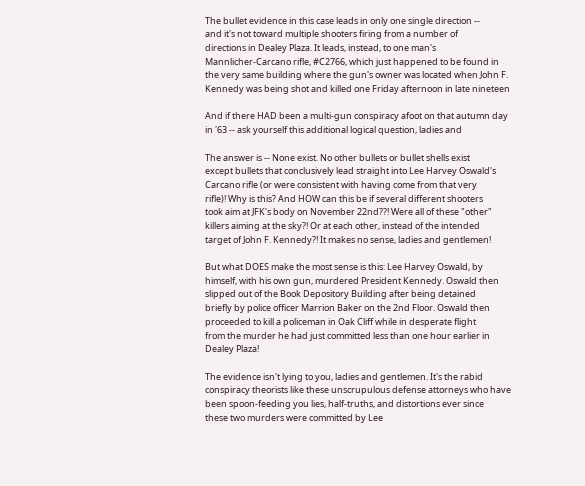The bullet evidence in this case leads in only one single direction --
and it's not toward multiple shooters firing from a number of
directions in Dealey Plaza. It leads, instead, to one man's
Mannlicher-Carcano rifle, #C2766, which just happened to be found in
the very same building where the gun's owner was located when John F.
Kennedy was being shot and killed one Friday afternoon in late nineteen

And if there HAD been a multi-gun conspiracy afoot on that autumn day
in '63 -- ask yourself this additional logical question, ladies and

The answer is -- None exist. No other bullets or bullet shells exist
except bullets that conclusively lead straight into Lee Harvey Oswald's
Carcano rifle (or were consistent with having come from that very
rifle)! Why is this? And HOW can this be if several different shooters
took aim at JFK's body on November 22nd??! Were all of these "other"
killers aiming at the sky?! Or at each other, instead of the intended
target of John F. Kennedy?! It makes no sense, ladies and gentlemen!

But what DOES make the most sense is this: Lee Harvey Oswald, by
himself, with his own gun, murdered President Kennedy. Oswald then
slipped out of the Book Depository Building after being detained
briefly by police officer Marrion Baker on the 2nd Floor. Oswald then
proceeded to kill a policeman in Oak Cliff while in desperate flight
from the murder he had just committed less than one hour earlier in
Dealey Plaza!

The evidence isn't lying to you, ladies and gentlemen. It's the rabid
conspiracy theorists like these unscrupulous defense attorneys who have
been spoon-feeding you lies, half-truths, and distortions ever since
these two murders were committed by Lee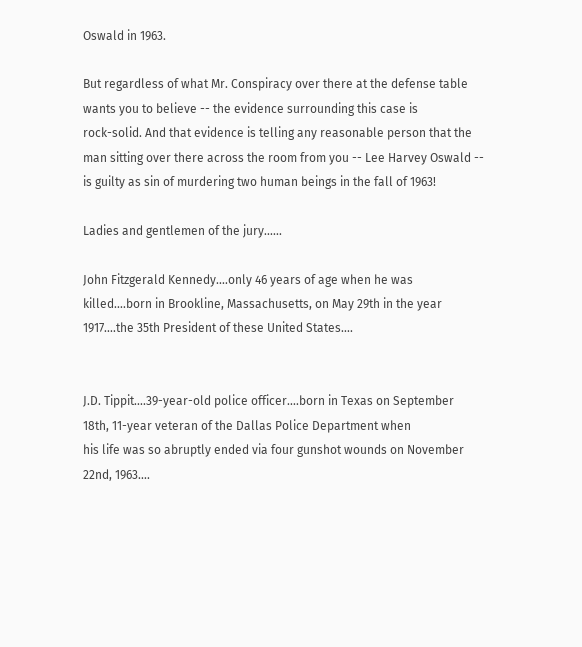Oswald in 1963.

But regardless of what Mr. Conspiracy over there at the defense table
wants you to believe -- the evidence surrounding this case is
rock-solid. And that evidence is telling any reasonable person that the
man sitting over there across the room from you -- Lee Harvey Oswald --
is guilty as sin of murdering two human beings in the fall of 1963!

Ladies and gentlemen of the jury......

John Fitzgerald Kennedy....only 46 years of age when he was
killed....born in Brookline, Massachusetts, on May 29th in the year
1917....the 35th President of these United States....


J.D. Tippit....39-year-old police officer....born in Texas on September
18th, 11-year veteran of the Dallas Police Department when
his life was so abruptly ended via four gunshot wounds on November
22nd, 1963....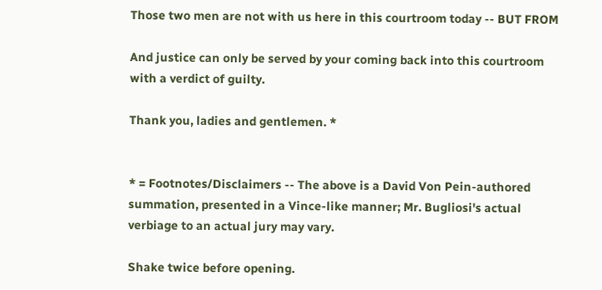Those two men are not with us here in this courtroom today -- BUT FROM

And justice can only be served by your coming back into this courtroom
with a verdict of guilty.

Thank you, ladies and gentlemen. *


* = Footnotes/Disclaimers -- The above is a David Von Pein-authored
summation, presented in a Vince-like manner; Mr. Bugliosi's actual
verbiage to an actual jury may vary.

Shake twice before opening.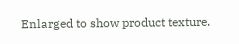Enlarged to show product texture.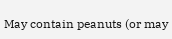May contain peanuts (or may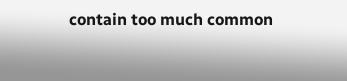contain too much common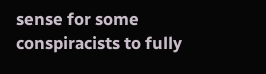sense for some
conspiracists to fully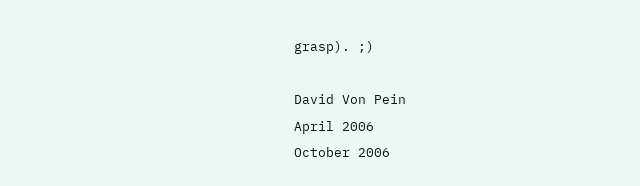grasp). ;)

David Von Pein
April 2006
October 2006